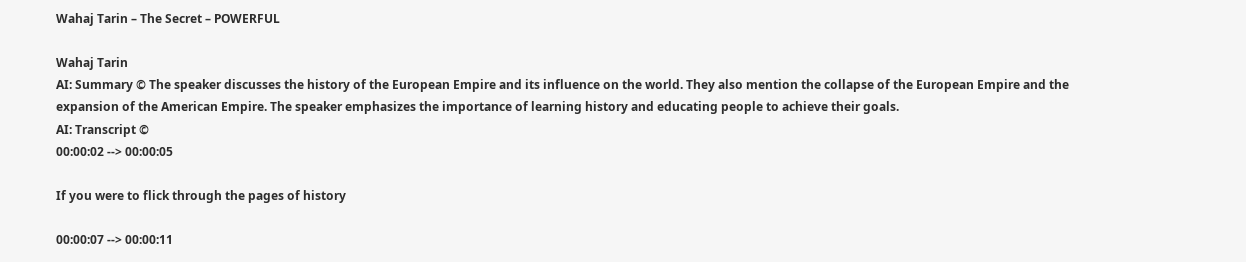Wahaj Tarin – The Secret – POWERFUL

Wahaj Tarin
AI: Summary © The speaker discusses the history of the European Empire and its influence on the world. They also mention the collapse of the European Empire and the expansion of the American Empire. The speaker emphasizes the importance of learning history and educating people to achieve their goals.
AI: Transcript ©
00:00:02 --> 00:00:05

If you were to flick through the pages of history

00:00:07 --> 00:00:11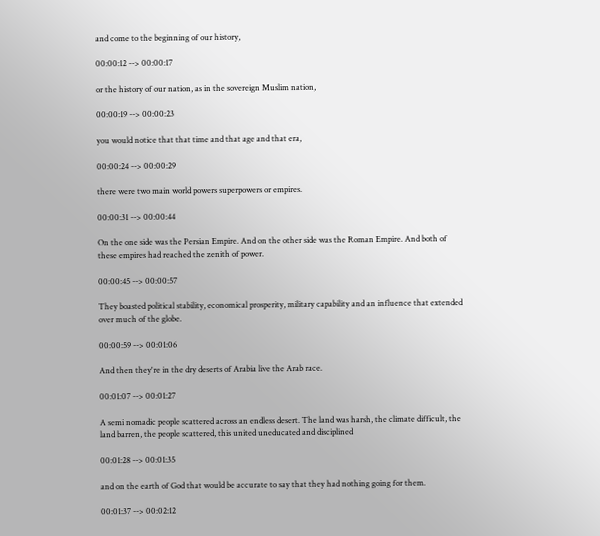and come to the beginning of our history,

00:00:12 --> 00:00:17

or the history of our nation, as in the sovereign Muslim nation,

00:00:19 --> 00:00:23

you would notice that that time and that age and that era,

00:00:24 --> 00:00:29

there were two main world powers superpowers or empires.

00:00:31 --> 00:00:44

On the one side was the Persian Empire. And on the other side was the Roman Empire. And both of these empires had reached the zenith of power.

00:00:45 --> 00:00:57

They boasted political stability, economical prosperity, military capability and an influence that extended over much of the globe.

00:00:59 --> 00:01:06

And then they're in the dry deserts of Arabia live the Arab race.

00:01:07 --> 00:01:27

A semi nomadic people scattered across an endless desert. The land was harsh, the climate difficult, the land barren, the people scattered, this united uneducated and disciplined

00:01:28 --> 00:01:35

and on the earth of God that would be accurate to say that they had nothing going for them.

00:01:37 --> 00:02:12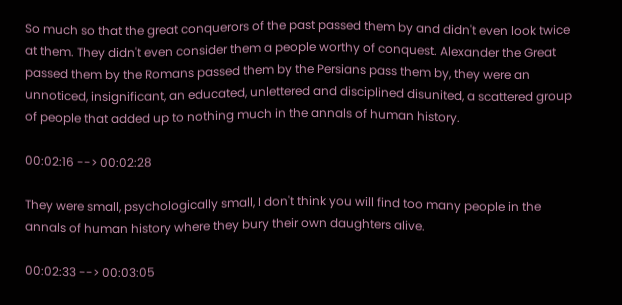So much so that the great conquerors of the past passed them by and didn't even look twice at them. They didn't even consider them a people worthy of conquest. Alexander the Great passed them by the Romans passed them by the Persians pass them by, they were an unnoticed, insignificant, an educated, unlettered and disciplined disunited, a scattered group of people that added up to nothing much in the annals of human history.

00:02:16 --> 00:02:28

They were small, psychologically small, I don't think you will find too many people in the annals of human history where they bury their own daughters alive.

00:02:33 --> 00:03:05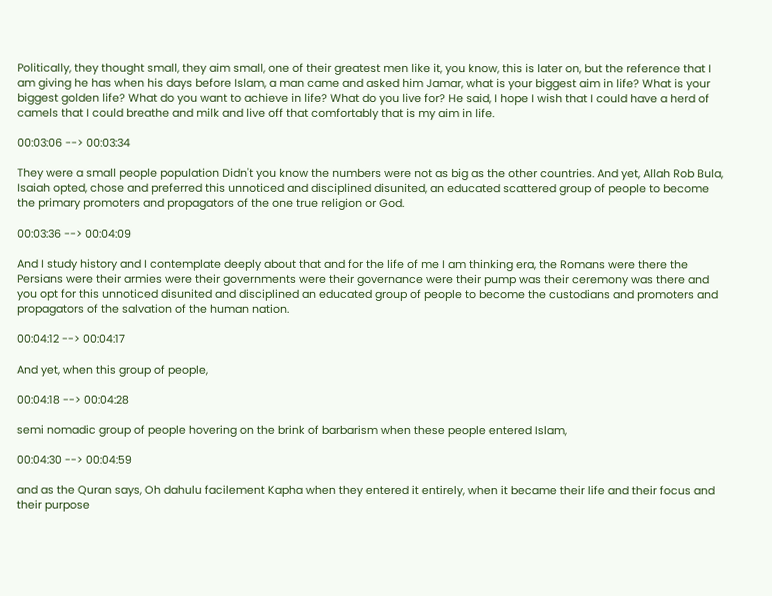Politically, they thought small, they aim small, one of their greatest men like it, you know, this is later on, but the reference that I am giving he has when his days before Islam, a man came and asked him Jamar, what is your biggest aim in life? What is your biggest golden life? What do you want to achieve in life? What do you live for? He said, I hope I wish that I could have a herd of camels that I could breathe and milk and live off that comfortably that is my aim in life.

00:03:06 --> 00:03:34

They were a small people population Didn't you know the numbers were not as big as the other countries. And yet, Allah Rob Bula, Isaiah opted, chose and preferred this unnoticed and disciplined disunited, an educated scattered group of people to become the primary promoters and propagators of the one true religion or God.

00:03:36 --> 00:04:09

And I study history and I contemplate deeply about that and for the life of me I am thinking era, the Romans were there the Persians were their armies were their governments were their governance were their pump was their ceremony was there and you opt for this unnoticed disunited and disciplined an educated group of people to become the custodians and promoters and propagators of the salvation of the human nation.

00:04:12 --> 00:04:17

And yet, when this group of people,

00:04:18 --> 00:04:28

semi nomadic group of people hovering on the brink of barbarism when these people entered Islam,

00:04:30 --> 00:04:59

and as the Quran says, Oh dahulu facilement Kapha when they entered it entirely, when it became their life and their focus and their purpose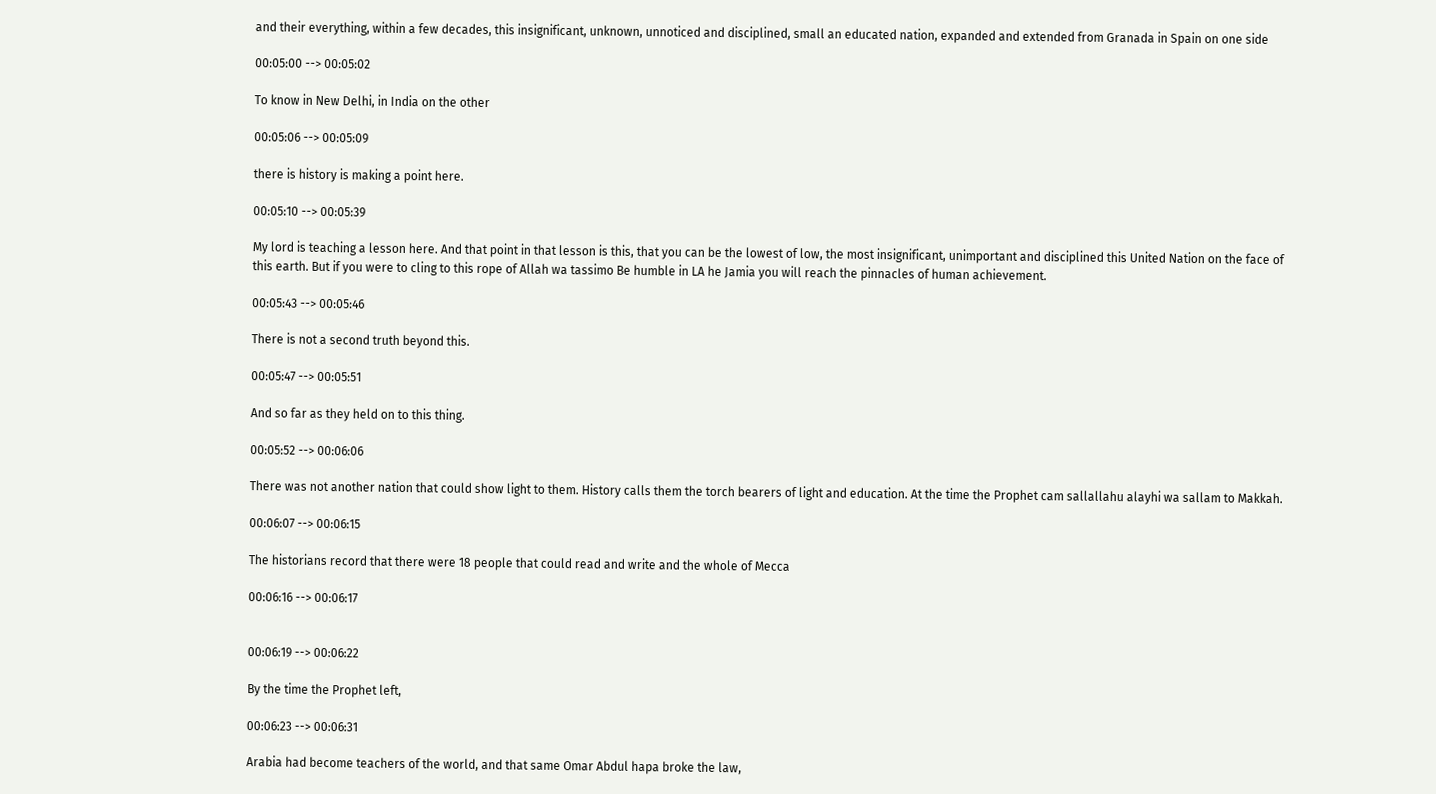and their everything, within a few decades, this insignificant, unknown, unnoticed and disciplined, small an educated nation, expanded and extended from Granada in Spain on one side

00:05:00 --> 00:05:02

To know in New Delhi, in India on the other

00:05:06 --> 00:05:09

there is history is making a point here.

00:05:10 --> 00:05:39

My lord is teaching a lesson here. And that point in that lesson is this, that you can be the lowest of low, the most insignificant, unimportant and disciplined this United Nation on the face of this earth. But if you were to cling to this rope of Allah wa tassimo Be humble in LA he Jamia you will reach the pinnacles of human achievement.

00:05:43 --> 00:05:46

There is not a second truth beyond this.

00:05:47 --> 00:05:51

And so far as they held on to this thing.

00:05:52 --> 00:06:06

There was not another nation that could show light to them. History calls them the torch bearers of light and education. At the time the Prophet cam sallallahu alayhi wa sallam to Makkah.

00:06:07 --> 00:06:15

The historians record that there were 18 people that could read and write and the whole of Mecca

00:06:16 --> 00:06:17


00:06:19 --> 00:06:22

By the time the Prophet left,

00:06:23 --> 00:06:31

Arabia had become teachers of the world, and that same Omar Abdul hapa broke the law,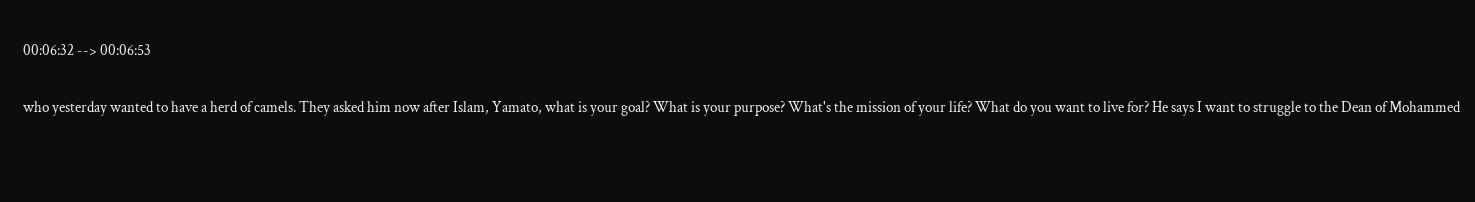00:06:32 --> 00:06:53

who yesterday wanted to have a herd of camels. They asked him now after Islam, Yamato, what is your goal? What is your purpose? What's the mission of your life? What do you want to live for? He says I want to struggle to the Dean of Mohammed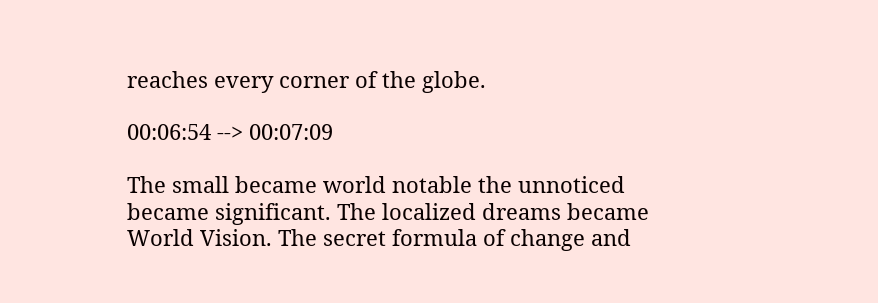reaches every corner of the globe.

00:06:54 --> 00:07:09

The small became world notable the unnoticed became significant. The localized dreams became World Vision. The secret formula of change and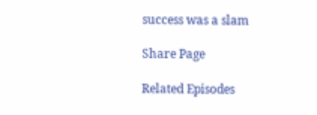success was a slam

Share Page

Related Episodes